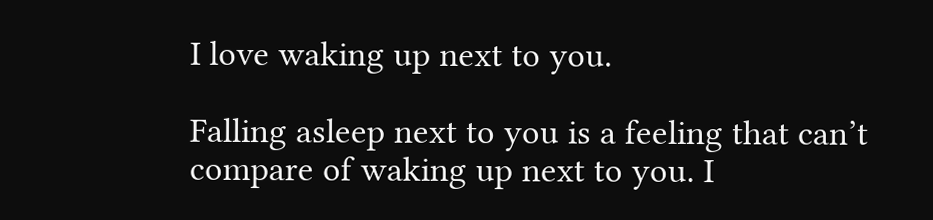I love waking up next to you.

Falling asleep next to you is a feeling that can’t compare of waking up next to you. I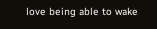love being able to wake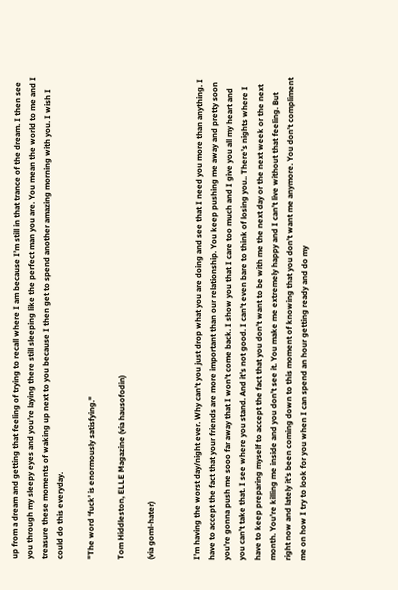up from a dream and getting that feeling of trying to recall where I am because I’m still in that trance of the dream. I then see you through my sleepy eyes and you’re laying there still sleeping like the perfect man you are. You mean the world to me and I treasure these moments of waking up next to you because I then get to spend another amazing morning with you. I wish I could do this everyday.

"The word ‘fuck’ is enormously satisfying."

Tom Hiddleston, ELLE Magazine (via hausofodin)

(via goml-hater)


I’m having the worst day/night ever. Why can’t you just drop what you are doing and see that I need you more than anything. I have to accept the fact that your friends are more important than our relationship. You keep pushing me away and pretty soon you’re gonna push me sooo far away that I won’t come back. I show you that I care too much and I give you all my heart and you can’t take that. I see where you stand. And it’s not good. I can’t even bare to think of losing you.. There’s nights where I have to keep preparing myself to accept the fact that you don’t want to be with me the next day or the next week or the next month. You’re killing me inside and you don’t see it. You make me extremely happy and I can’t live without that feeling. But right now and lately it’s been coming down to this moment of knowing that you don’t want me anymore. You don’t compliment me on how I try to look for you when I can spend an hour getting ready and do my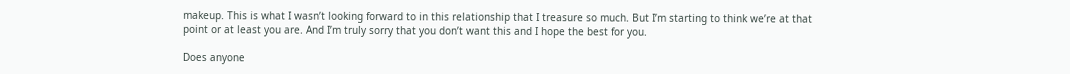makeup. This is what I wasn’t looking forward to in this relationship that I treasure so much. But I’m starting to think we’re at that point or at least you are. And I’m truly sorry that you don’t want this and I hope the best for you.

Does anyone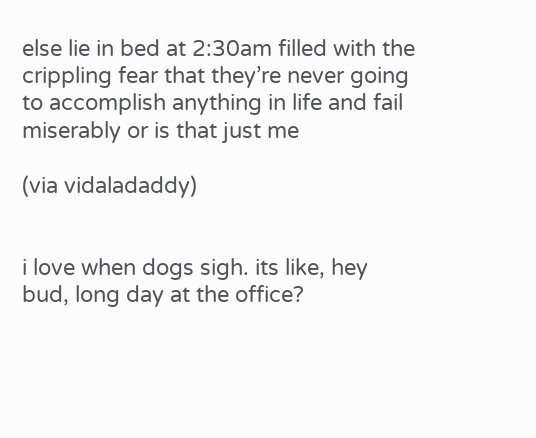else lie in bed at 2:30am filled with the crippling fear that they’re never going to accomplish anything in life and fail miserably or is that just me

(via vidaladaddy)


i love when dogs sigh. its like, hey bud, long day at the office?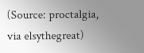(Source: proctalgia, via elsythegreat)